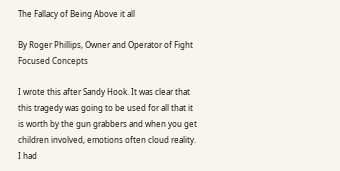The Fallacy of Being Above it all

By Roger Phillips, Owner and Operator of Fight Focused Concepts

I wrote this after Sandy Hook. It was clear that this tragedy was going to be used for all that it is worth by the gun grabbers and when you get children involved, emotions often cloud reality. I had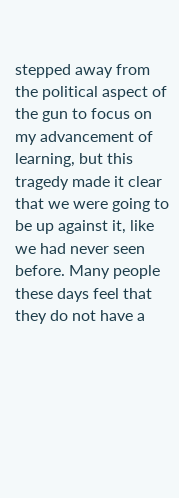stepped away from the political aspect of the gun to focus on my advancement of learning, but this tragedy made it clear that we were going to be up against it, like we had never seen before. Many people these days feel that they do not have a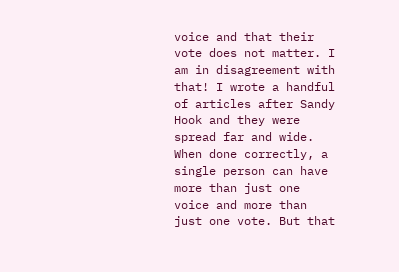voice and that their vote does not matter. I am in disagreement with that! I wrote a handful of articles after Sandy Hook and they were spread far and wide. When done correctly, a single person can have more than just one voice and more than just one vote. But that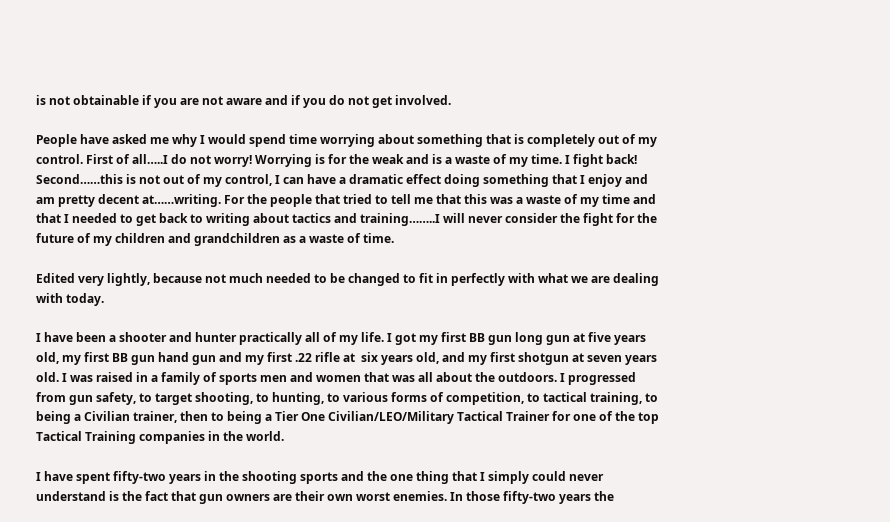is not obtainable if you are not aware and if you do not get involved.

People have asked me why I would spend time worrying about something that is completely out of my control. First of all…..I do not worry! Worrying is for the weak and is a waste of my time. I fight back! Second……this is not out of my control, I can have a dramatic effect doing something that I enjoy and am pretty decent at……writing. For the people that tried to tell me that this was a waste of my time and that I needed to get back to writing about tactics and training……..I will never consider the fight for the future of my children and grandchildren as a waste of time.

Edited very lightly, because not much needed to be changed to fit in perfectly with what we are dealing with today.

I have been a shooter and hunter practically all of my life. I got my first BB gun long gun at five years old, my first BB gun hand gun and my first .22 rifle at  six years old, and my first shotgun at seven years old. I was raised in a family of sports men and women that was all about the outdoors. I progressed from gun safety, to target shooting, to hunting, to various forms of competition, to tactical training, to being a Civilian trainer, then to being a Tier One Civilian/LEO/Military Tactical Trainer for one of the top Tactical Training companies in the world.

I have spent fifty-two years in the shooting sports and the one thing that I simply could never understand is the fact that gun owners are their own worst enemies. In those fifty-two years the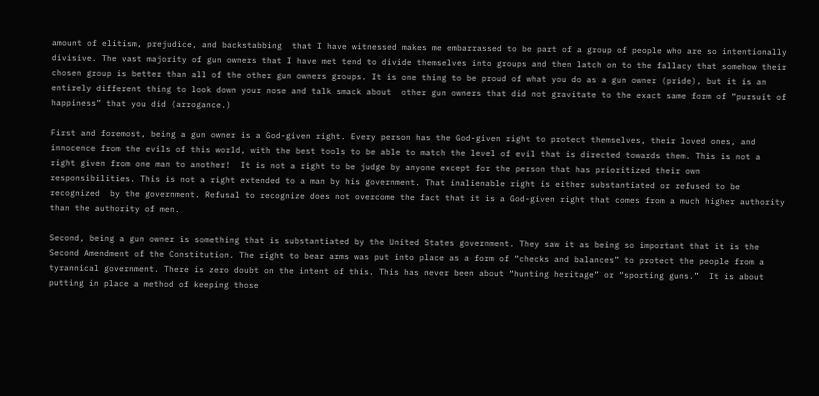amount of elitism, prejudice, and backstabbing  that I have witnessed makes me embarrassed to be part of a group of people who are so intentionally divisive. The vast majority of gun owners that I have met tend to divide themselves into groups and then latch on to the fallacy that somehow their chosen group is better than all of the other gun owners groups. It is one thing to be proud of what you do as a gun owner (pride), but it is an entirely different thing to look down your nose and talk smack about  other gun owners that did not gravitate to the exact same form of “pursuit of happiness” that you did (arrogance.)

First and foremost, being a gun owner is a God-given right. Every person has the God-given right to protect themselves, their loved ones, and innocence from the evils of this world, with the best tools to be able to match the level of evil that is directed towards them. This is not a right given from one man to another!  It is not a right to be judge by anyone except for the person that has prioritized their own responsibilities. This is not a right extended to a man by his government. That inalienable right is either substantiated or refused to be recognized  by the government. Refusal to recognize does not overcome the fact that it is a God-given right that comes from a much higher authority than the authority of men.

Second, being a gun owner is something that is substantiated by the United States government. They saw it as being so important that it is the Second Amendment of the Constitution. The right to bear arms was put into place as a form of “checks and balances” to protect the people from a tyrannical government. There is zero doubt on the intent of this. This has never been about “hunting heritage” or “sporting guns.”  It is about putting in place a method of keeping those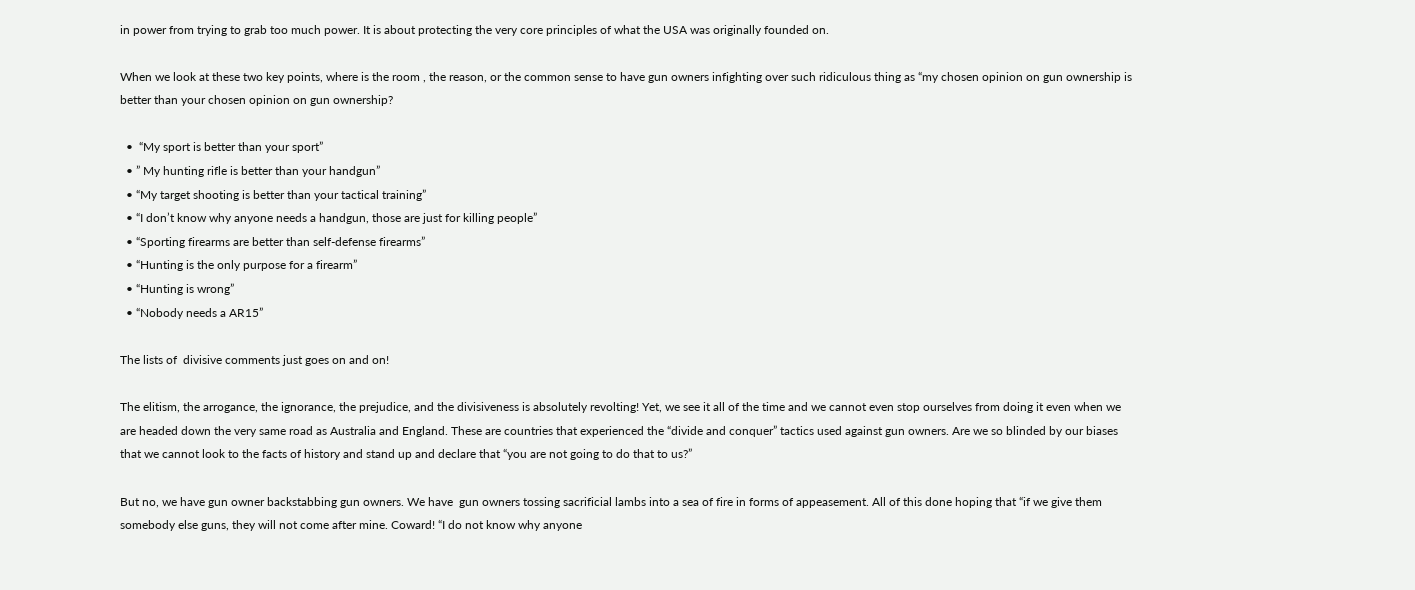in power from trying to grab too much power. It is about protecting the very core principles of what the USA was originally founded on.

When we look at these two key points, where is the room , the reason, or the common sense to have gun owners infighting over such ridiculous thing as “my chosen opinion on gun ownership is better than your chosen opinion on gun ownership?

  •  “My sport is better than your sport”
  • ” My hunting rifle is better than your handgun”
  • “My target shooting is better than your tactical training”
  • “I don’t know why anyone needs a handgun, those are just for killing people”
  • “Sporting firearms are better than self-defense firearms”
  • “Hunting is the only purpose for a firearm”
  • “Hunting is wrong”
  • “Nobody needs a AR15”

The lists of  divisive comments just goes on and on!

The elitism, the arrogance, the ignorance, the prejudice, and the divisiveness is absolutely revolting! Yet, we see it all of the time and we cannot even stop ourselves from doing it even when we are headed down the very same road as Australia and England. These are countries that experienced the “divide and conquer” tactics used against gun owners. Are we so blinded by our biases that we cannot look to the facts of history and stand up and declare that “you are not going to do that to us?”

But no, we have gun owner backstabbing gun owners. We have  gun owners tossing sacrificial lambs into a sea of fire in forms of appeasement. All of this done hoping that “if we give them somebody else guns, they will not come after mine. Coward! “I do not know why anyone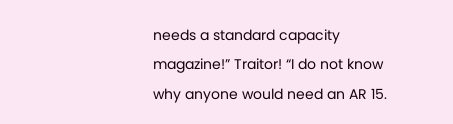needs a standard capacity magazine!” Traitor! “I do not know why anyone would need an AR 15.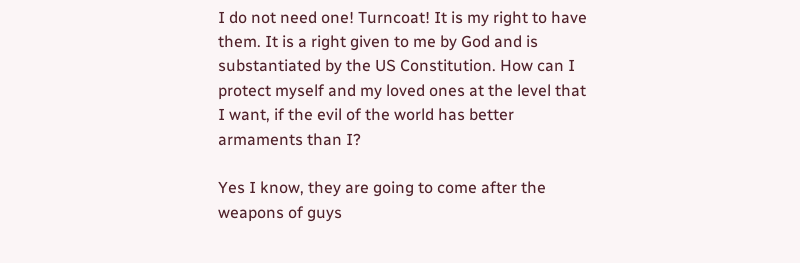I do not need one! Turncoat! It is my right to have them. It is a right given to me by God and is substantiated by the US Constitution. How can I protect myself and my loved ones at the level that I want, if the evil of the world has better armaments than I?

Yes I know, they are going to come after the weapons of guys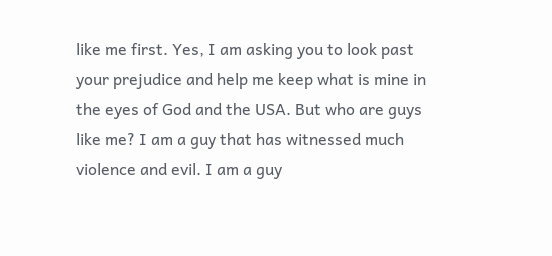like me first. Yes, I am asking you to look past your prejudice and help me keep what is mine in the eyes of God and the USA. But who are guys like me? I am a guy that has witnessed much violence and evil. I am a guy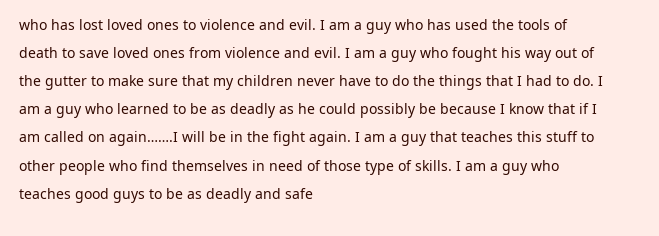who has lost loved ones to violence and evil. I am a guy who has used the tools of death to save loved ones from violence and evil. I am a guy who fought his way out of the gutter to make sure that my children never have to do the things that I had to do. I am a guy who learned to be as deadly as he could possibly be because I know that if I am called on again…….I will be in the fight again. I am a guy that teaches this stuff to other people who find themselves in need of those type of skills. I am a guy who teaches good guys to be as deadly and safe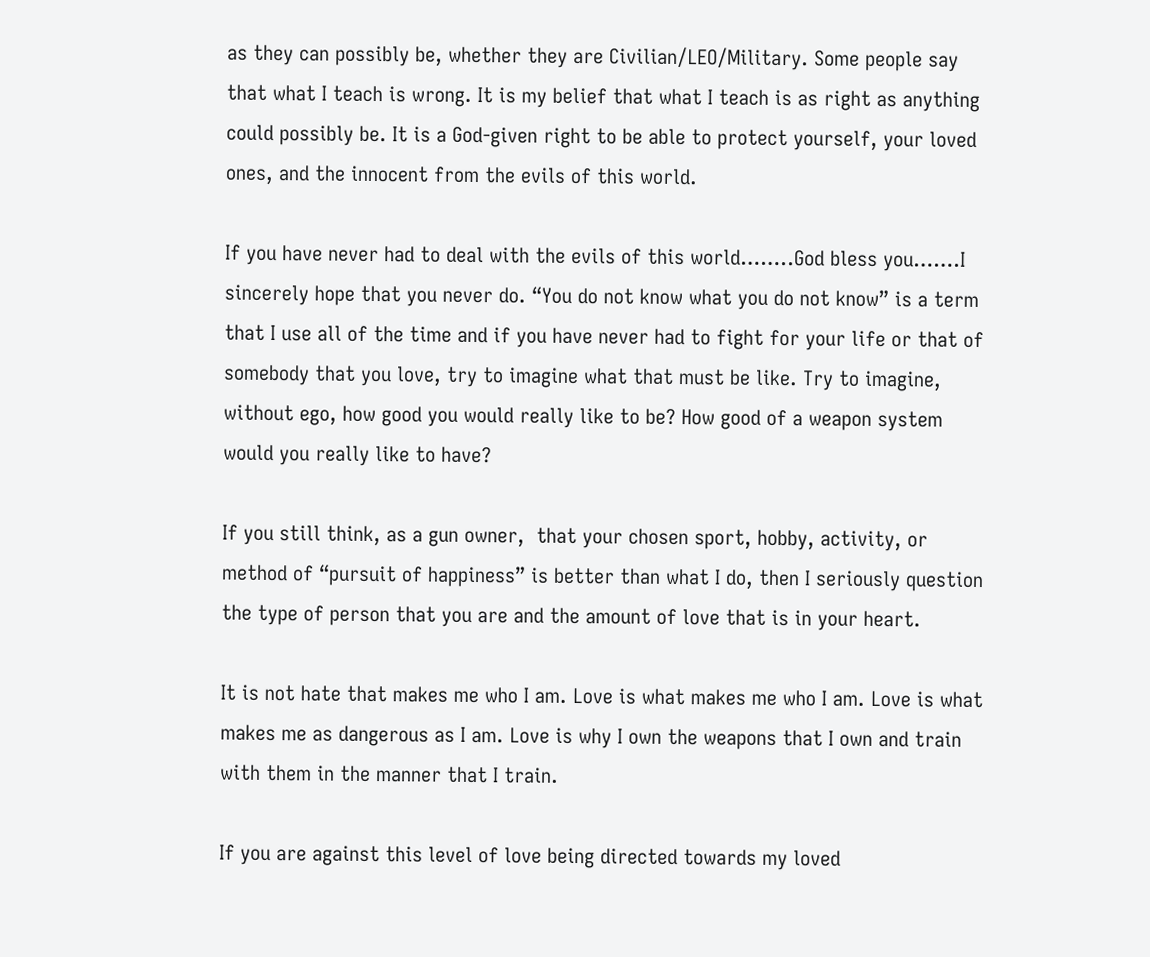as they can possibly be, whether they are Civilian/LEO/Military. Some people say that what I teach is wrong. It is my belief that what I teach is as right as anything could possibly be. It is a God-given right to be able to protect yourself, your loved ones, and the innocent from the evils of this world.

If you have never had to deal with the evils of this world……..God bless you…….I sincerely hope that you never do. “You do not know what you do not know” is a term that I use all of the time and if you have never had to fight for your life or that of somebody that you love, try to imagine what that must be like. Try to imagine, without ego, how good you would really like to be? How good of a weapon system would you really like to have?

If you still think, as a gun owner,  that your chosen sport, hobby, activity, or method of “pursuit of happiness” is better than what I do, then I seriously question the type of person that you are and the amount of love that is in your heart.

It is not hate that makes me who I am. Love is what makes me who I am. Love is what makes me as dangerous as I am. Love is why I own the weapons that I own and train with them in the manner that I train.

If you are against this level of love being directed towards my loved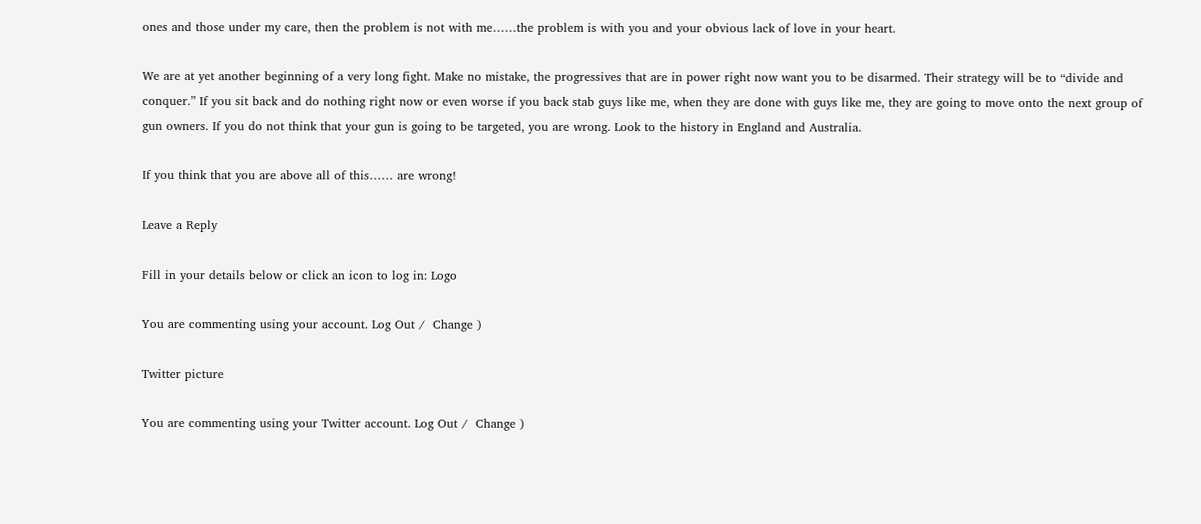ones and those under my care, then the problem is not with me……the problem is with you and your obvious lack of love in your heart.

We are at yet another beginning of a very long fight. Make no mistake, the progressives that are in power right now want you to be disarmed. Their strategy will be to “divide and conquer.” If you sit back and do nothing right now or even worse if you back stab guys like me, when they are done with guys like me, they are going to move onto the next group of gun owners. If you do not think that your gun is going to be targeted, you are wrong. Look to the history in England and Australia.

If you think that you are above all of this…… are wrong!

Leave a Reply

Fill in your details below or click an icon to log in: Logo

You are commenting using your account. Log Out /  Change )

Twitter picture

You are commenting using your Twitter account. Log Out /  Change )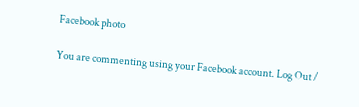Facebook photo

You are commenting using your Facebook account. Log Out /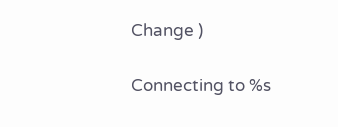Change )

Connecting to %s